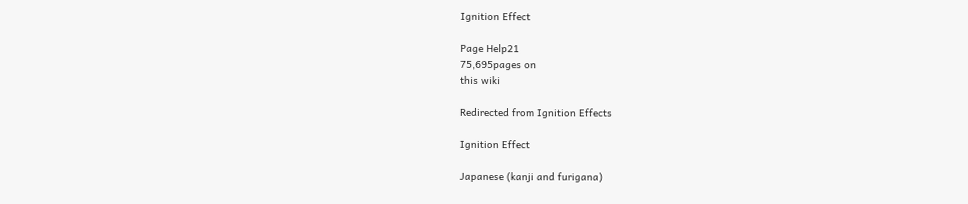Ignition Effect

Page Help21
75,695pages on
this wiki

Redirected from Ignition Effects

Ignition Effect

Japanese (kanji and furigana)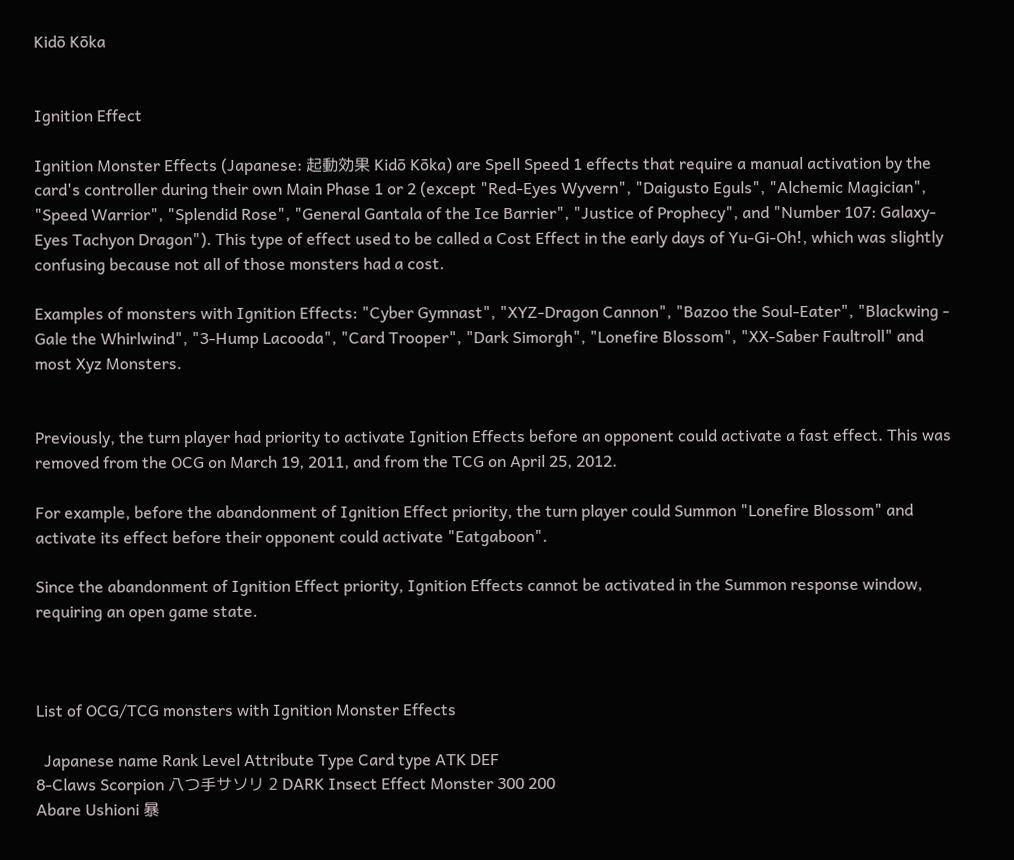Kidō Kōka


Ignition Effect

Ignition Monster Effects (Japanese: 起動効果 Kidō Kōka) are Spell Speed 1 effects that require a manual activation by the card's controller during their own Main Phase 1 or 2 (except "Red-Eyes Wyvern", "Daigusto Eguls", "Alchemic Magician", "Speed Warrior", "Splendid Rose", "General Gantala of the Ice Barrier", "Justice of Prophecy", and "Number 107: Galaxy-Eyes Tachyon Dragon"). This type of effect used to be called a Cost Effect in the early days of Yu-Gi-Oh!, which was slightly confusing because not all of those monsters had a cost.

Examples of monsters with Ignition Effects: "Cyber Gymnast", "XYZ-Dragon Cannon", "Bazoo the Soul-Eater", "Blackwing - Gale the Whirlwind", "3-Hump Lacooda", "Card Trooper", "Dark Simorgh", "Lonefire Blossom", "XX-Saber Faultroll" and most Xyz Monsters.


Previously, the turn player had priority to activate Ignition Effects before an opponent could activate a fast effect. This was removed from the OCG on March 19, 2011, and from the TCG on April 25, 2012.

For example, before the abandonment of Ignition Effect priority, the turn player could Summon "Lonefire Blossom" and activate its effect before their opponent could activate "Eatgaboon".

Since the abandonment of Ignition Effect priority, Ignition Effects cannot be activated in the Summon response window, requiring an open game state.



List of OCG/TCG monsters with Ignition Monster Effects

  Japanese name Rank Level Attribute Type Card type ATK DEF
8-Claws Scorpion 八つ手サソリ 2 DARK Insect Effect Monster 300 200
Abare Ushioni 暴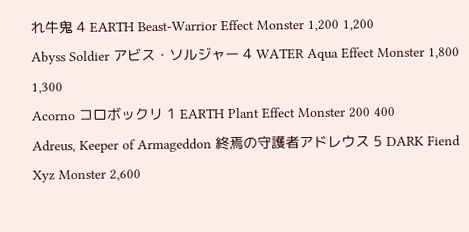れ牛鬼 4 EARTH Beast-Warrior Effect Monster 1,200 1,200
Abyss Soldier アビス・ソルジャー 4 WATER Aqua Effect Monster 1,800 1,300
Acorno コロボックリ 1 EARTH Plant Effect Monster 200 400
Adreus, Keeper of Armageddon 終焉の守護者アドレウス 5 DARK Fiend Xyz Monster 2,600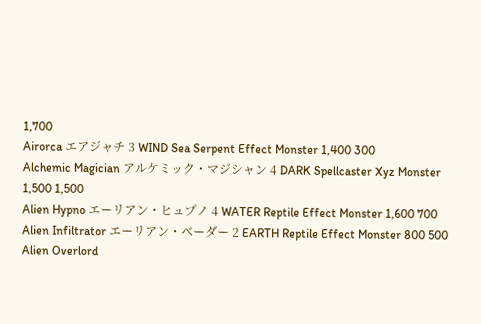1,700
Airorca エアジャチ 3 WIND Sea Serpent Effect Monster 1,400 300
Alchemic Magician アルケミック・マジシャン 4 DARK Spellcaster Xyz Monster 1,500 1,500
Alien Hypno エーリアン・ヒュプノ 4 WATER Reptile Effect Monster 1,600 700
Alien Infiltrator エーリアン・ベーダー 2 EARTH Reptile Effect Monster 800 500
Alien Overlord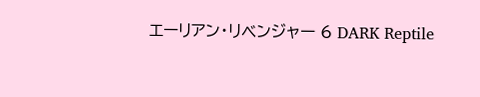エーリアン・リベンジャー 6 DARK Reptile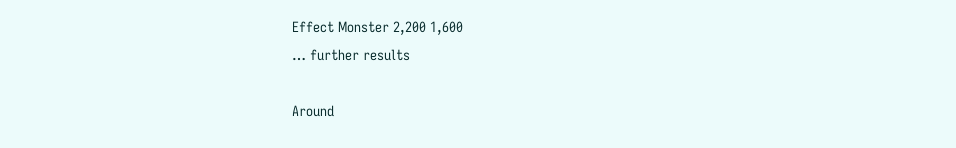Effect Monster 2,200 1,600
… further results

Around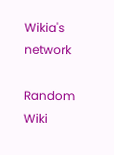Wikia's network

Random Wiki